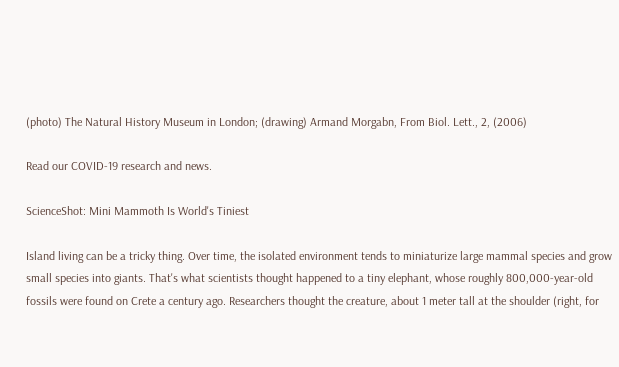(photo) The Natural History Museum in London; (drawing) Armand Morgabn, From Biol. Lett., 2, (2006)

Read our COVID-19 research and news.

ScienceShot: Mini Mammoth Is World's Tiniest

Island living can be a tricky thing. Over time, the isolated environment tends to miniaturize large mammal species and grow small species into giants. That's what scientists thought happened to a tiny elephant, whose roughly 800,000-year-old fossils were found on Crete a century ago. Researchers thought the creature, about 1 meter tall at the shoulder (right, for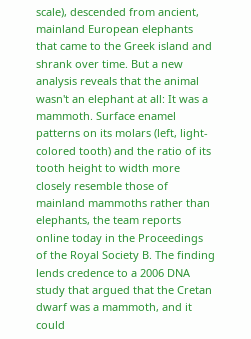scale), descended from ancient, mainland European elephants that came to the Greek island and shrank over time. But a new analysis reveals that the animal wasn't an elephant at all: It was a mammoth. Surface enamel patterns on its molars (left, light-colored tooth) and the ratio of its tooth height to width more closely resemble those of mainland mammoths rather than elephants, the team reports online today in the Proceedings of the Royal Society B. The finding lends credence to a 2006 DNA study that argued that the Cretan dwarf was a mammoth, and it could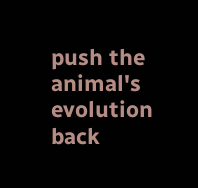push the animal's evolution back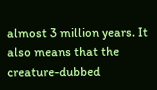almost 3 million years. It also means that the creature-dubbed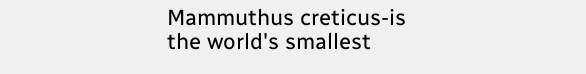Mammuthus creticus-is the world's smallest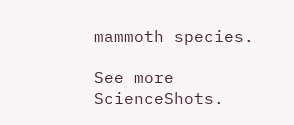mammoth species.

See more ScienceShots.